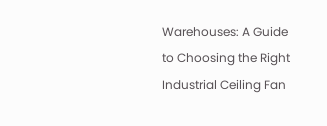Warehouses: A Guide to Choosing the Right Industrial Ceiling Fan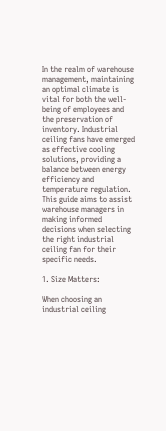In the realm of warehouse management, maintaining an optimal climate is vital for both the well-being of employees and the preservation of inventory. Industrial ceiling fans have emerged as effective cooling solutions, providing a balance between energy efficiency and temperature regulation. This guide aims to assist warehouse managers in making informed decisions when selecting the right industrial ceiling fan for their specific needs.

1. Size Matters:

When choosing an industrial ceiling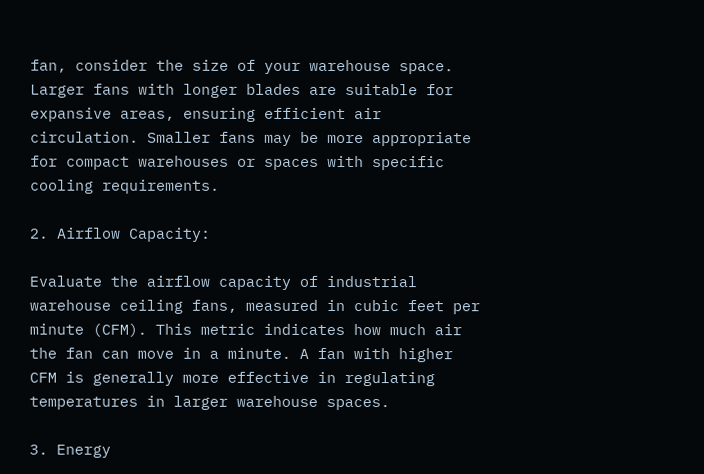fan, consider the size of your warehouse space. Larger fans with longer blades are suitable for expansive areas, ensuring efficient air circulation. Smaller fans may be more appropriate for compact warehouses or spaces with specific cooling requirements.

2. Airflow Capacity:

Evaluate the airflow capacity of industrial warehouse ceiling fans, measured in cubic feet per minute (CFM). This metric indicates how much air the fan can move in a minute. A fan with higher CFM is generally more effective in regulating temperatures in larger warehouse spaces.

3. Energy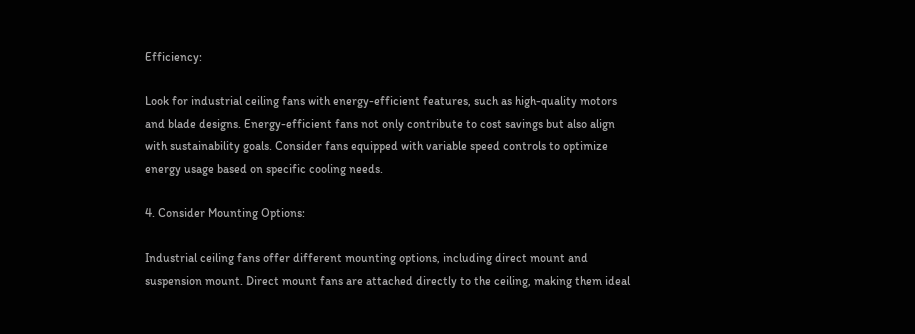Efficiency:

Look for industrial ceiling fans with energy-efficient features, such as high-quality motors and blade designs. Energy-efficient fans not only contribute to cost savings but also align with sustainability goals. Consider fans equipped with variable speed controls to optimize energy usage based on specific cooling needs.

4. Consider Mounting Options:

Industrial ceiling fans offer different mounting options, including direct mount and suspension mount. Direct mount fans are attached directly to the ceiling, making them ideal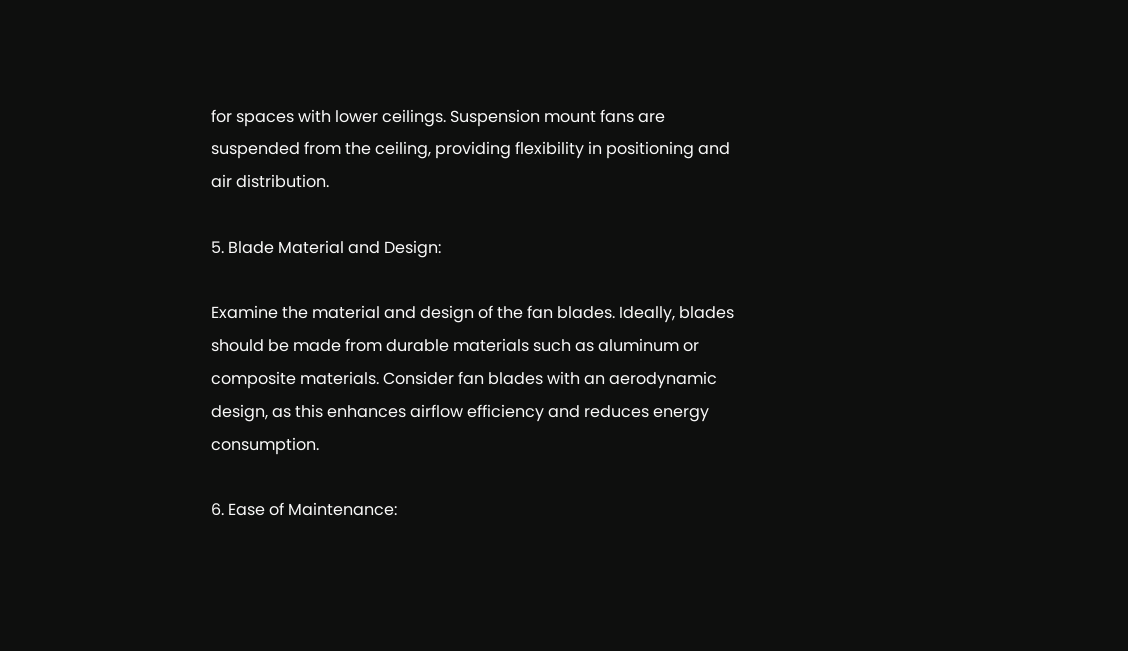for spaces with lower ceilings. Suspension mount fans are suspended from the ceiling, providing flexibility in positioning and air distribution.

5. Blade Material and Design:

Examine the material and design of the fan blades. Ideally, blades should be made from durable materials such as aluminum or composite materials. Consider fan blades with an aerodynamic design, as this enhances airflow efficiency and reduces energy consumption.

6. Ease of Maintenance: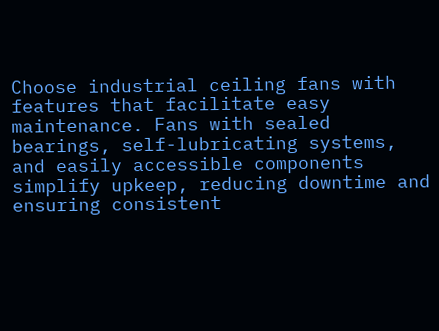Choose industrial ceiling fans with features that facilitate easy maintenance. Fans with sealed bearings, self-lubricating systems, and easily accessible components simplify upkeep, reducing downtime and ensuring consistent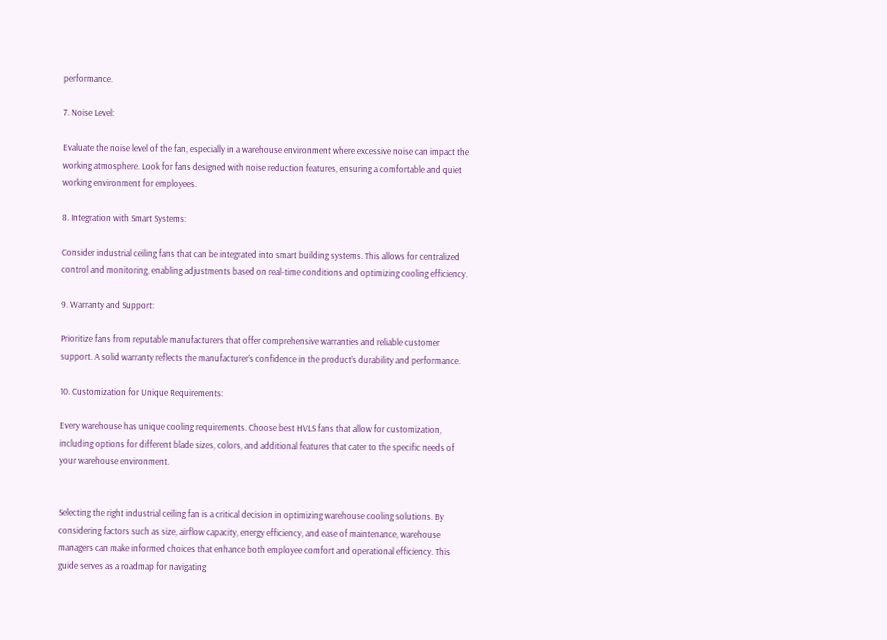performance.

7. Noise Level:

Evaluate the noise level of the fan, especially in a warehouse environment where excessive noise can impact the working atmosphere. Look for fans designed with noise reduction features, ensuring a comfortable and quiet working environment for employees.

8. Integration with Smart Systems:

Consider industrial ceiling fans that can be integrated into smart building systems. This allows for centralized control and monitoring, enabling adjustments based on real-time conditions and optimizing cooling efficiency.

9. Warranty and Support:

Prioritize fans from reputable manufacturers that offer comprehensive warranties and reliable customer support. A solid warranty reflects the manufacturer’s confidence in the product’s durability and performance.

10. Customization for Unique Requirements:

Every warehouse has unique cooling requirements. Choose best HVLS fans that allow for customization, including options for different blade sizes, colors, and additional features that cater to the specific needs of your warehouse environment.


Selecting the right industrial ceiling fan is a critical decision in optimizing warehouse cooling solutions. By considering factors such as size, airflow capacity, energy efficiency, and ease of maintenance, warehouse managers can make informed choices that enhance both employee comfort and operational efficiency. This guide serves as a roadmap for navigating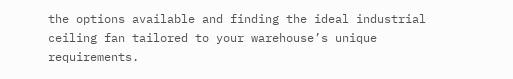the options available and finding the ideal industrial ceiling fan tailored to your warehouse’s unique requirements.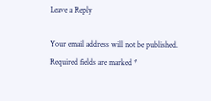Leave a Reply

Your email address will not be published. Required fields are marked *